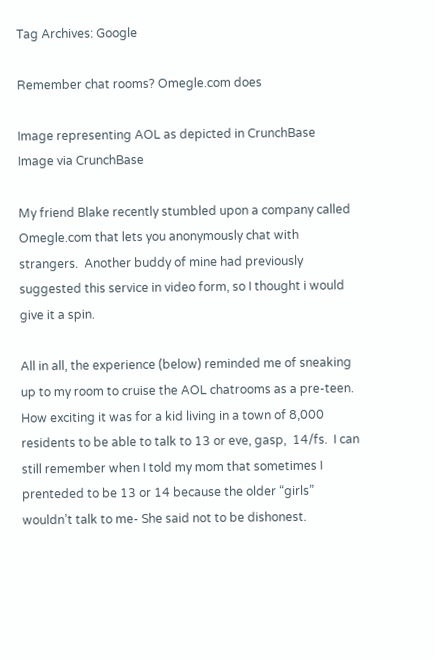Tag Archives: Google

Remember chat rooms? Omegle.com does

Image representing AOL as depicted in CrunchBase
Image via CrunchBase

My friend Blake recently stumbled upon a company called Omegle.com that lets you anonymously chat with strangers.  Another buddy of mine had previously suggested this service in video form, so I thought i would give it a spin.

All in all, the experience (below) reminded me of sneaking up to my room to cruise the AOL chatrooms as a pre-teen.  How exciting it was for a kid living in a town of 8,000 residents to be able to talk to 13 or eve, gasp,  14/fs.  I can still remember when I told my mom that sometimes I prenteded to be 13 or 14 because the older “girls” wouldn’t talk to me- She said not to be dishonest.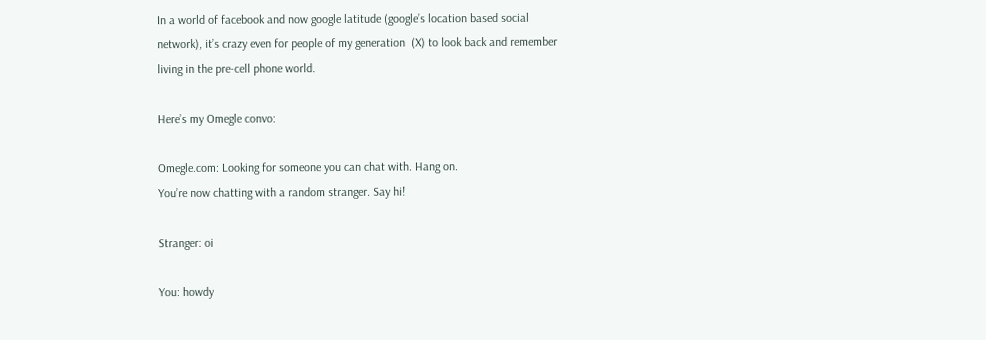In a world of facebook and now google latitude (google’s location based social network), it’s crazy even for people of my generation  (X) to look back and remember living in the pre-cell phone world.

Here’s my Omegle convo:

Omegle.com: Looking for someone you can chat with. Hang on.
You’re now chatting with a random stranger. Say hi!

Stranger: oi

You: howdy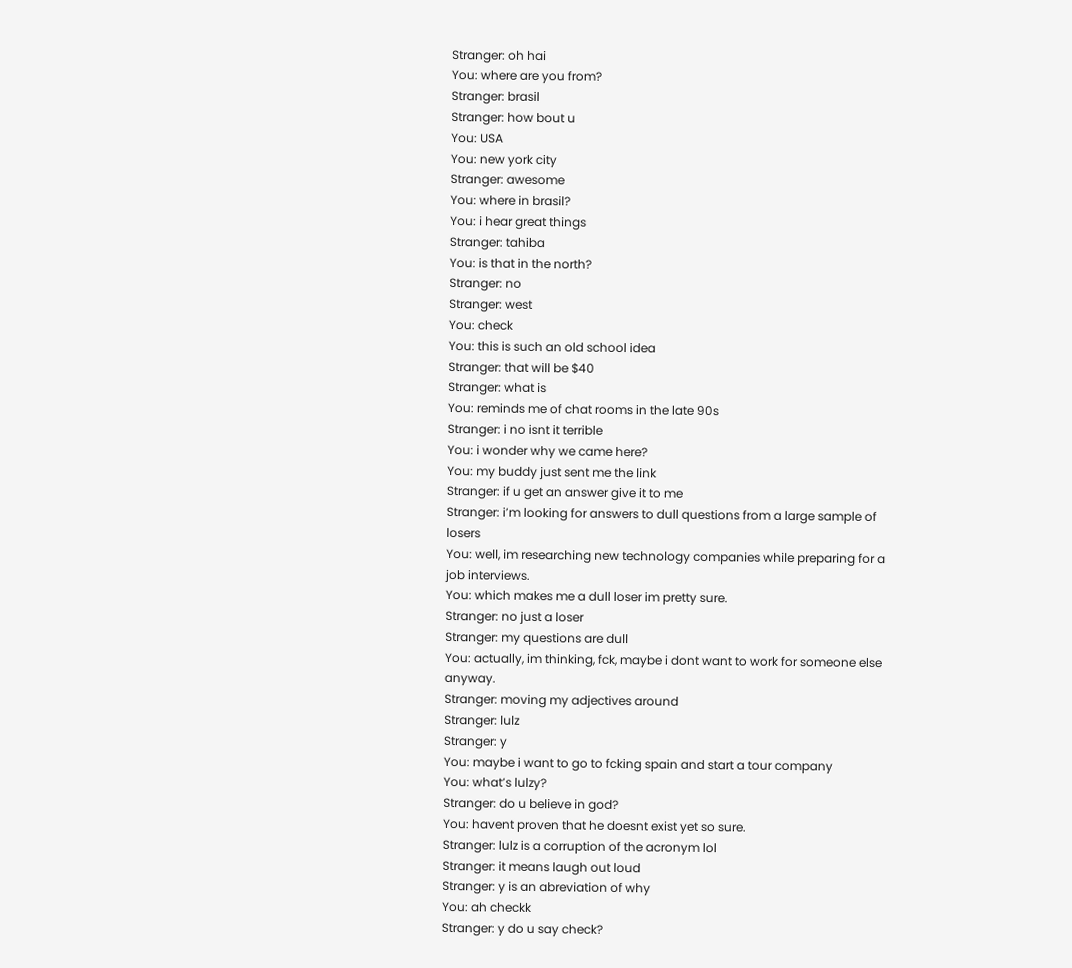Stranger: oh hai
You: where are you from?
Stranger: brasil
Stranger: how bout u
You: USA
You: new york city
Stranger: awesome
You: where in brasil?
You: i hear great things
Stranger: tahiba
You: is that in the north?
Stranger: no
Stranger: west
You: check
You: this is such an old school idea
Stranger: that will be $40
Stranger: what is
You: reminds me of chat rooms in the late 90s
Stranger: i no isnt it terrible
You: i wonder why we came here?
You: my buddy just sent me the link
Stranger: if u get an answer give it to me
Stranger: i’m looking for answers to dull questions from a large sample of losers
You: well, im researching new technology companies while preparing for a job interviews.
You: which makes me a dull loser im pretty sure.
Stranger: no just a loser
Stranger: my questions are dull
You: actually, im thinking, fck, maybe i dont want to work for someone else anyway.
Stranger: moving my adjectives around
Stranger: lulz
Stranger: y
You: maybe i want to go to fcking spain and start a tour company
You: what’s lulzy?
Stranger: do u believe in god?
You: havent proven that he doesnt exist yet so sure.
Stranger: lulz is a corruption of the acronym lol
Stranger: it means laugh out loud
Stranger: y is an abreviation of why
You: ah checkk
Stranger: y do u say check?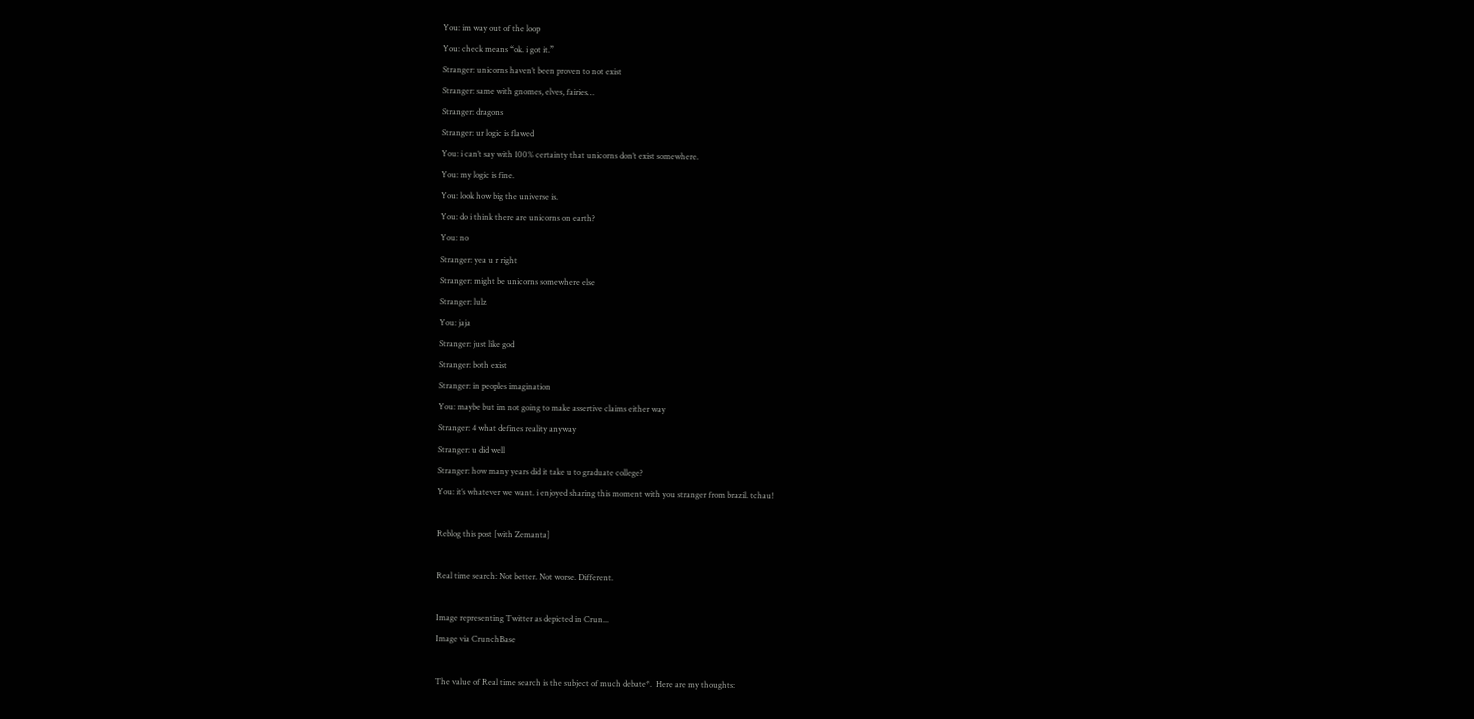You: im way out of the loop
You: check means “ok. i got it.”
Stranger: unicorns haven’t been proven to not exist
Stranger: same with gnomes, elves, fairies…
Stranger: dragons
Stranger: ur logic is flawed
You: i can’t say with 100% certainty that unicorns don’t exist somewhere.
You: my logic is fine.
You: look how big the universe is.
You: do i think there are unicorns on earth?
You: no
Stranger: yea u r right
Stranger: might be unicorns somewhere else
Stranger: lulz
You: jaja
Stranger: just like god
Stranger: both exist
Stranger: in peoples imagination
You: maybe but im not going to make assertive claims either way
Stranger: 4 what defines reality anyway
Stranger: u did well
Stranger: how many years did it take u to graduate college?
You: it’s whatever we want. i enjoyed sharing this moment with you stranger from brazil. tchau!

Reblog this post [with Zemanta]

Real time search: Not better. Not worse. Different.

Image representing Twitter as depicted in Crun...
Image via CrunchBase

The value of Real time search is the subject of much debate*.  Here are my thoughts: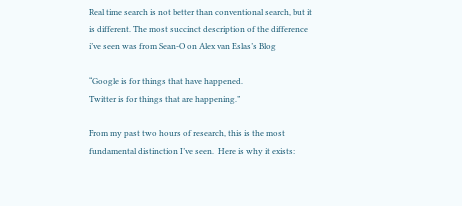Real time search is not better than conventional search, but it is different. The most succinct description of the difference i’ve seen was from Sean-O on Alex van Eslas’s Blog

“Google is for things that have happened.
Twitter is for things that are happening.”

From my past two hours of research, this is the most fundamental distinction I’ve seen.  Here is why it exists: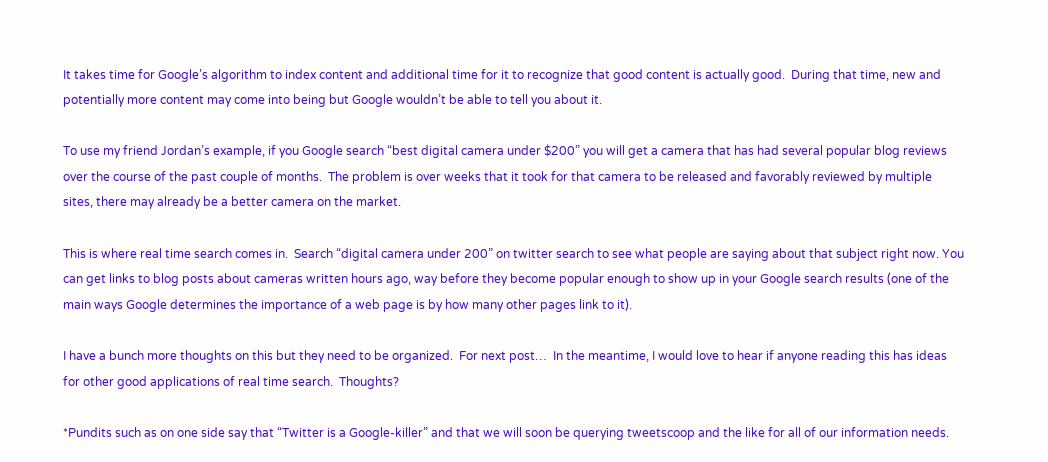It takes time for Google’s algorithm to index content and additional time for it to recognize that good content is actually good.  During that time, new and potentially more content may come into being but Google wouldn’t be able to tell you about it.

To use my friend Jordan’s example, if you Google search “best digital camera under $200” you will get a camera that has had several popular blog reviews over the course of the past couple of months.  The problem is over weeks that it took for that camera to be released and favorably reviewed by multiple sites, there may already be a better camera on the market.

This is where real time search comes in.  Search “digital camera under 200” on twitter search to see what people are saying about that subject right now. You can get links to blog posts about cameras written hours ago, way before they become popular enough to show up in your Google search results (one of the main ways Google determines the importance of a web page is by how many other pages link to it).

I have a bunch more thoughts on this but they need to be organized.  For next post…  In the meantime, I would love to hear if anyone reading this has ideas for other good applications of real time search.  Thoughts?

*Pundits such as on one side say that “Twitter is a Google-killer” and that we will soon be querying tweetscoop and the like for all of our information needs.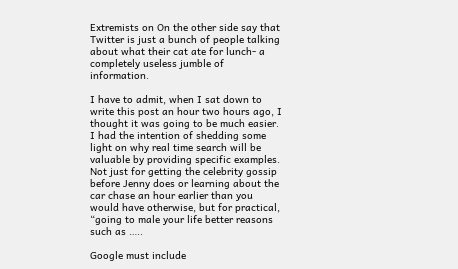Extremists on On the other side say that Twitter is just a bunch of people talking about what their cat ate for lunch- a completely useless jumble of information.

I have to admit, when I sat down to write this post an hour two hours ago, I thought it was going to be much easier.   I had the intention of shedding some light on why real time search will be valuable by providing specific examples.   Not just for getting the celebrity gossip before Jenny does or learning about the car chase an hour earlier than you would have otherwise, but for practical, “going to male your life better reasons such as …..

Google must include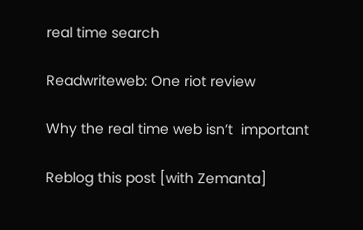real time search

Readwriteweb: One riot review

Why the real time web isn’t  important

Reblog this post [with Zemanta]